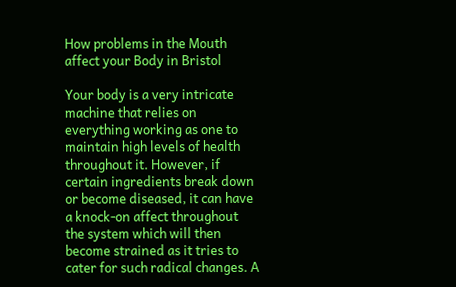How problems in the Mouth affect your Body in Bristol

Your body is a very intricate machine that relies on everything working as one to maintain high levels of health throughout it. However, if certain ingredients break down or become diseased, it can have a knock-on affect throughout the system which will then become strained as it tries to cater for such radical changes. A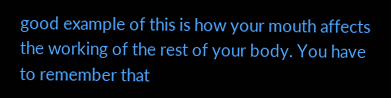good example of this is how your mouth affects the working of the rest of your body. You have to remember that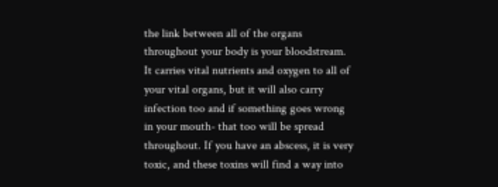the link between all of the organs throughout your body is your bloodstream. It carries vital nutrients and oxygen to all of your vital organs, but it will also carry infection too and if something goes wrong in your mouth- that too will be spread throughout. If you have an abscess, it is very toxic, and these toxins will find a way into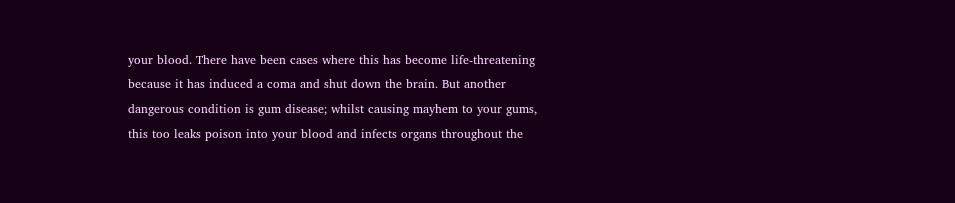your blood. There have been cases where this has become life-threatening because it has induced a coma and shut down the brain. But another dangerous condition is gum disease; whilst causing mayhem to your gums, this too leaks poison into your blood and infects organs throughout the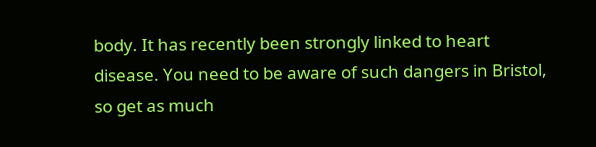body. It has recently been strongly linked to heart disease. You need to be aware of such dangers in Bristol, so get as much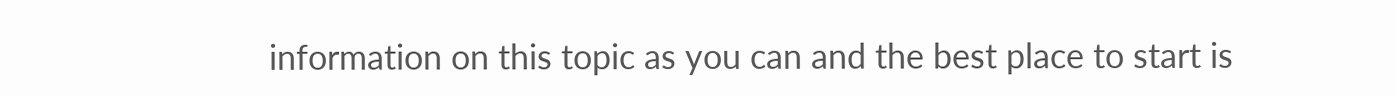information on this topic as you can and the best place to start is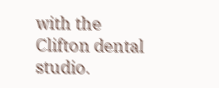with the Clifton dental studio.